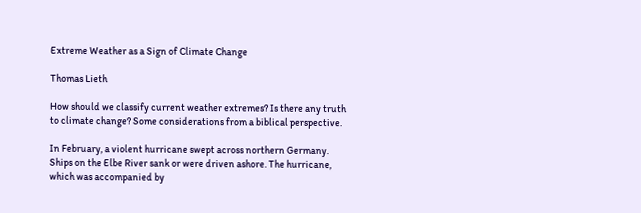Extreme Weather as a Sign of Climate Change

Thomas Lieth

How should we classify current weather extremes? Is there any truth to climate change? Some considerations from a biblical perspective.

In February, a violent hurricane swept across northern Germany. Ships on the Elbe River sank or were driven ashore. The hurricane, which was accompanied by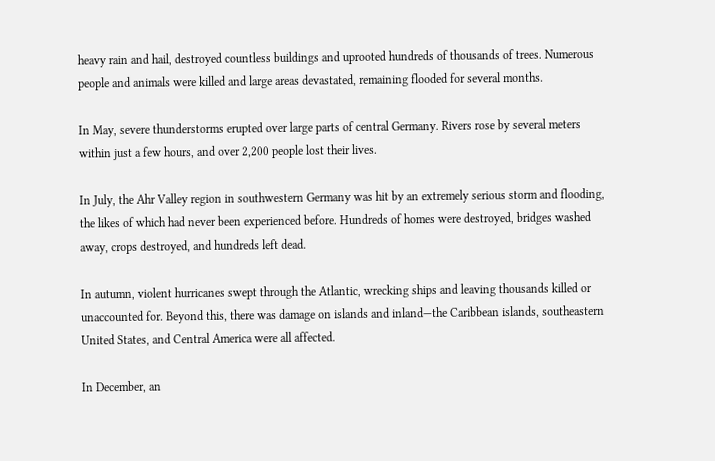heavy rain and hail, destroyed countless buildings and uprooted hundreds of thousands of trees. Numerous people and animals were killed and large areas devastated, remaining flooded for several months.

In May, severe thunderstorms erupted over large parts of central Germany. Rivers rose by several meters within just a few hours, and over 2,200 people lost their lives.

In July, the Ahr Valley region in southwestern Germany was hit by an extremely serious storm and flooding, the likes of which had never been experienced before. Hundreds of homes were destroyed, bridges washed away, crops destroyed, and hundreds left dead.

In autumn, violent hurricanes swept through the Atlantic, wrecking ships and leaving thousands killed or unaccounted for. Beyond this, there was damage on islands and inland—the Caribbean islands, southeastern United States, and Central America were all affected.

In December, an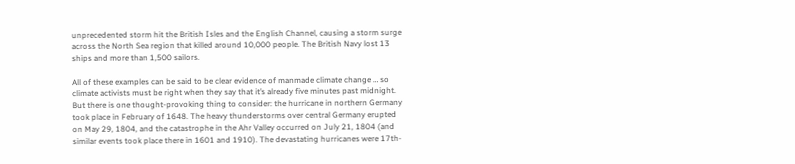unprecedented storm hit the British Isles and the English Channel, causing a storm surge across the North Sea region that killed around 10,000 people. The British Navy lost 13 ships and more than 1,500 sailors.

All of these examples can be said to be clear evidence of manmade climate change … so climate activists must be right when they say that it’s already five minutes past midnight. But there is one thought-provoking thing to consider: the hurricane in northern Germany took place in February of 1648. The heavy thunderstorms over central Germany erupted on May 29, 1804, and the catastrophe in the Ahr Valley occurred on July 21, 1804 (and similar events took place there in 1601 and 1910). The devastating hurricanes were 17th-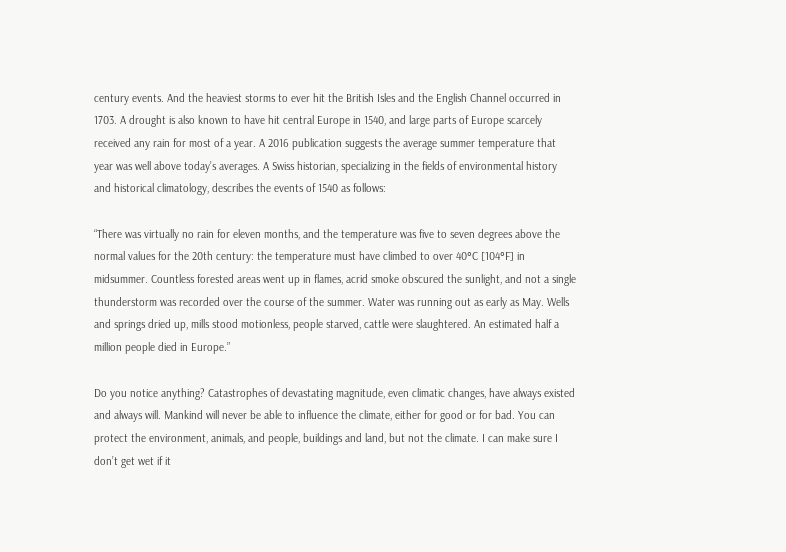century events. And the heaviest storms to ever hit the British Isles and the English Channel occurred in 1703. A drought is also known to have hit central Europe in 1540, and large parts of Europe scarcely received any rain for most of a year. A 2016 publication suggests the average summer temperature that year was well above today’s averages. A Swiss historian, specializing in the fields of environmental history and historical climatology, describes the events of 1540 as follows:

“There was virtually no rain for eleven months, and the temperature was five to seven degrees above the normal values for the 20th century: the temperature must have climbed to over 40°C [104°F] in midsummer. Countless forested areas went up in flames, acrid smoke obscured the sunlight, and not a single thunderstorm was recorded over the course of the summer. Water was running out as early as May. Wells and springs dried up, mills stood motionless, people starved, cattle were slaughtered. An estimated half a million people died in Europe.”

Do you notice anything? Catastrophes of devastating magnitude, even climatic changes, have always existed and always will. Mankind will never be able to influence the climate, either for good or for bad. You can protect the environment, animals, and people, buildings and land, but not the climate. I can make sure I don’t get wet if it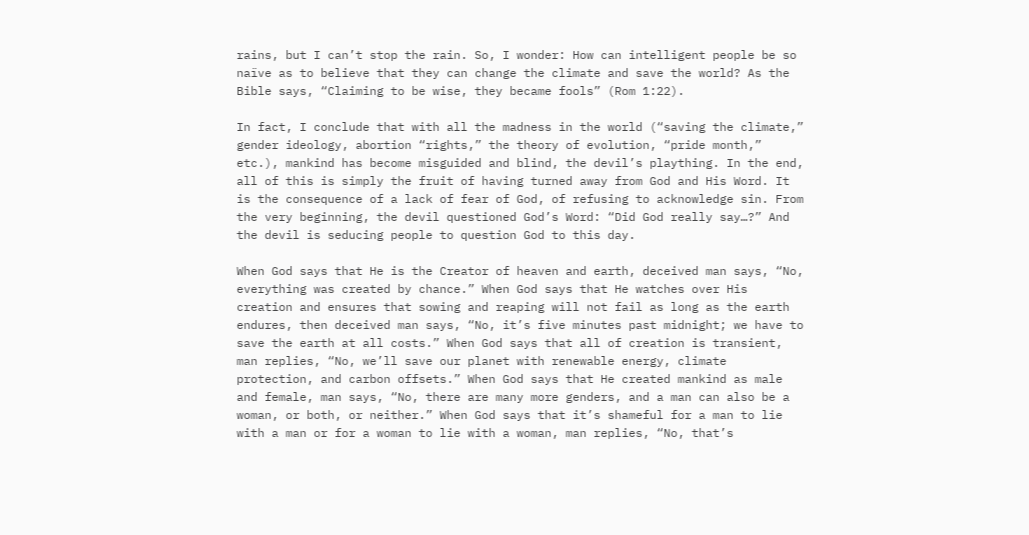rains, but I can’t stop the rain. So, I wonder: How can intelligent people be so naïve as to believe that they can change the climate and save the world? As the Bible says, “Claiming to be wise, they became fools” (Rom 1:22).

In fact, I conclude that with all the madness in the world (“saving the climate,” gender ideology, abortion “rights,” the theory of evolution, “pride month,” etc.), mankind has become misguided and blind, the devil’s plaything. In the end, all of this is simply the fruit of having turned away from God and His Word. It is the consequence of a lack of fear of God, of refusing to acknowledge sin. From the very beginning, the devil questioned God’s Word: “Did God really say…?” And the devil is seducing people to question God to this day.

When God says that He is the Creator of heaven and earth, deceived man says, “No, everything was created by chance.” When God says that He watches over His creation and ensures that sowing and reaping will not fail as long as the earth endures, then deceived man says, “No, it’s five minutes past midnight; we have to save the earth at all costs.” When God says that all of creation is transient, man replies, “No, we’ll save our planet with renewable energy, climate protection, and carbon offsets.” When God says that He created mankind as male and female, man says, “No, there are many more genders, and a man can also be a woman, or both, or neither.” When God says that it’s shameful for a man to lie with a man or for a woman to lie with a woman, man replies, “No, that’s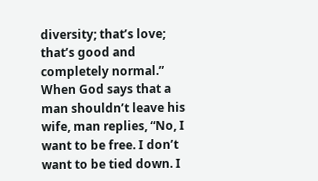diversity; that’s love; that’s good and completely normal.” When God says that a man shouldn’t leave his wife, man replies, “No, I want to be free. I don’t want to be tied down. I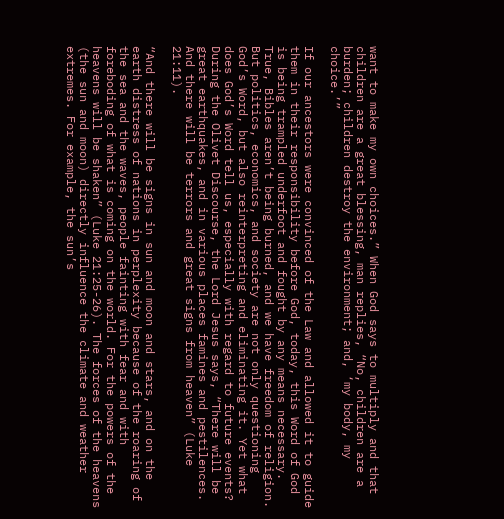want to make my own choices.” When God says to multiply and that children are a great blessing, man replies, “No, children are a burden; children destroy the environment; and, ‘my body, my choice.’”

If our ancestors were convinced of the Law and allowed it to guide them in their responsibility before God, today, this Word of God is being trampled underfoot and fought by any means necessary. True, Bibles aren’t being burned, and we have freedom of religion. But politics, economics, and society are not only questioning God’s Word, but also reinterpreting and eliminating it. Yet what does God’s Word tell us, especially with regard to future events? During the Olivet Discourse, the Lord Jesus says, “There will be great earthquakes, and in various places famines and pestilences. And there will be terrors and great signs from heaven” (Luke 21:11).

“And there will be signs in sun and moon and stars, and on the earth distress of nations in perplexity because of the roaring of the sea and the waves, people fainting with fear and with foreboding of what is coming on the world. For the powers of the heavens will be shaken” (Luke 21:25-26). The forces of the heavens (the sun and moon) directly influence the climate and weather extremes. For example, the sun’s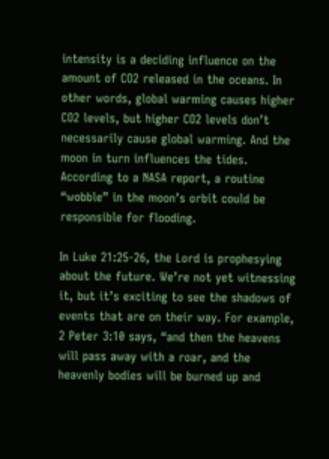intensity is a deciding influence on the amount of CO2 released in the oceans. In other words, global warming causes higher CO2 levels, but higher CO2 levels don’t necessarily cause global warming. And the moon in turn influences the tides. According to a NASA report, a routine “wobble” in the moon’s orbit could be responsible for flooding.

In Luke 21:25-26, the Lord is prophesying about the future. We’re not yet witnessing it, but it’s exciting to see the shadows of events that are on their way. For example, 2 Peter 3:10 says, “and then the heavens will pass away with a roar, and the heavenly bodies will be burned up and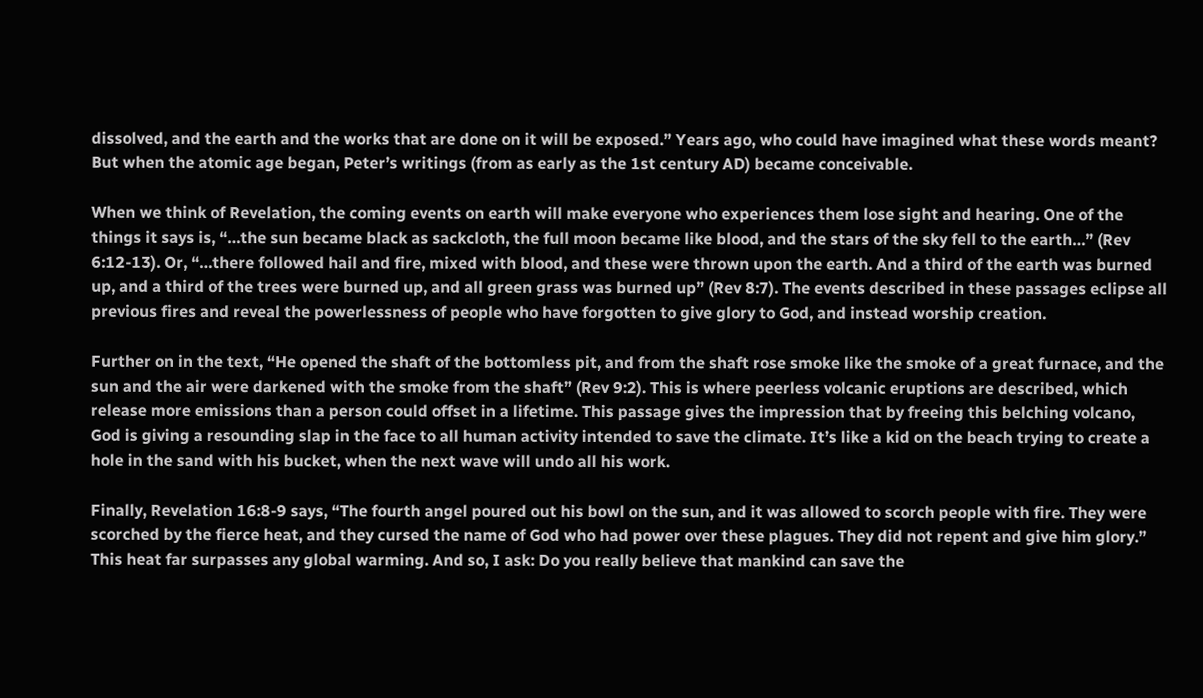dissolved, and the earth and the works that are done on it will be exposed.” Years ago, who could have imagined what these words meant? But when the atomic age began, Peter’s writings (from as early as the 1st century AD) became conceivable.

When we think of Revelation, the coming events on earth will make everyone who experiences them lose sight and hearing. One of the things it says is, “…the sun became black as sackcloth, the full moon became like blood, and the stars of the sky fell to the earth…” (Rev 6:12-13). Or, “…there followed hail and fire, mixed with blood, and these were thrown upon the earth. And a third of the earth was burned up, and a third of the trees were burned up, and all green grass was burned up” (Rev 8:7). The events described in these passages eclipse all previous fires and reveal the powerlessness of people who have forgotten to give glory to God, and instead worship creation.

Further on in the text, “He opened the shaft of the bottomless pit, and from the shaft rose smoke like the smoke of a great furnace, and the sun and the air were darkened with the smoke from the shaft” (Rev 9:2). This is where peerless volcanic eruptions are described, which release more emissions than a person could offset in a lifetime. This passage gives the impression that by freeing this belching volcano, God is giving a resounding slap in the face to all human activity intended to save the climate. It’s like a kid on the beach trying to create a hole in the sand with his bucket, when the next wave will undo all his work.

Finally, Revelation 16:8-9 says, “The fourth angel poured out his bowl on the sun, and it was allowed to scorch people with fire. They were scorched by the fierce heat, and they cursed the name of God who had power over these plagues. They did not repent and give him glory.” This heat far surpasses any global warming. And so, I ask: Do you really believe that mankind can save the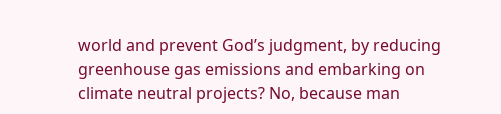world and prevent God’s judgment, by reducing greenhouse gas emissions and embarking on climate neutral projects? No, because man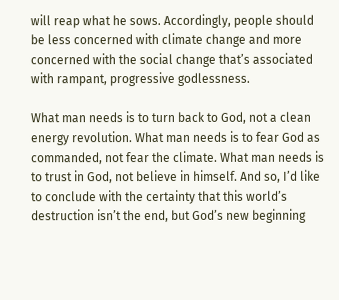will reap what he sows. Accordingly, people should be less concerned with climate change and more concerned with the social change that’s associated with rampant, progressive godlessness.

What man needs is to turn back to God, not a clean energy revolution. What man needs is to fear God as commanded, not fear the climate. What man needs is to trust in God, not believe in himself. And so, I’d like to conclude with the certainty that this world’s destruction isn’t the end, but God’s new beginning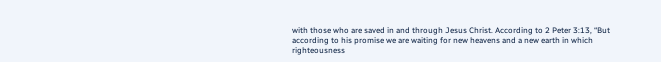with those who are saved in and through Jesus Christ. According to 2 Peter 3:13, “But according to his promise we are waiting for new heavens and a new earth in which righteousness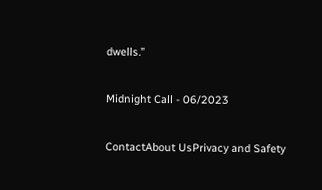dwells.”

Midnight Call - 06/2023

ContactAbout UsPrivacy and Safety